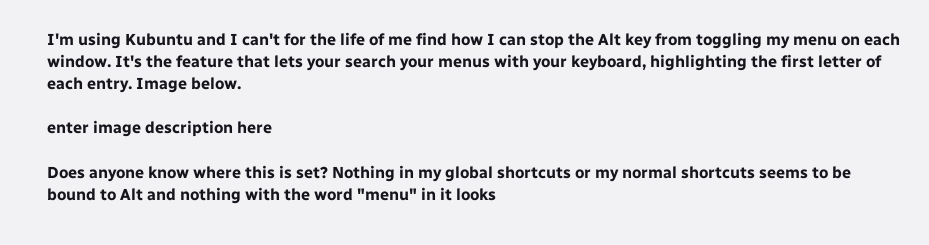I'm using Kubuntu and I can't for the life of me find how I can stop the Alt key from toggling my menu on each window. It's the feature that lets your search your menus with your keyboard, highlighting the first letter of each entry. Image below.

enter image description here

Does anyone know where this is set? Nothing in my global shortcuts or my normal shortcuts seems to be bound to Alt and nothing with the word "menu" in it looks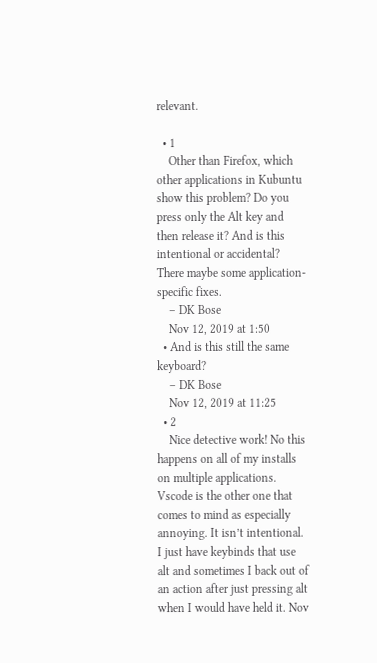relevant.

  • 1
    Other than Firefox, which other applications in Kubuntu show this problem? Do you press only the Alt key and then release it? And is this intentional or accidental? There maybe some application-specific fixes.
    – DK Bose
    Nov 12, 2019 at 1:50
  • And is this still the same keyboard?
    – DK Bose
    Nov 12, 2019 at 11:25
  • 2
    Nice detective work! No this happens on all of my installs on multiple applications. Vscode is the other one that comes to mind as especially annoying. It isn’t intentional. I just have keybinds that use alt and sometimes I back out of an action after just pressing alt when I would have held it. Nov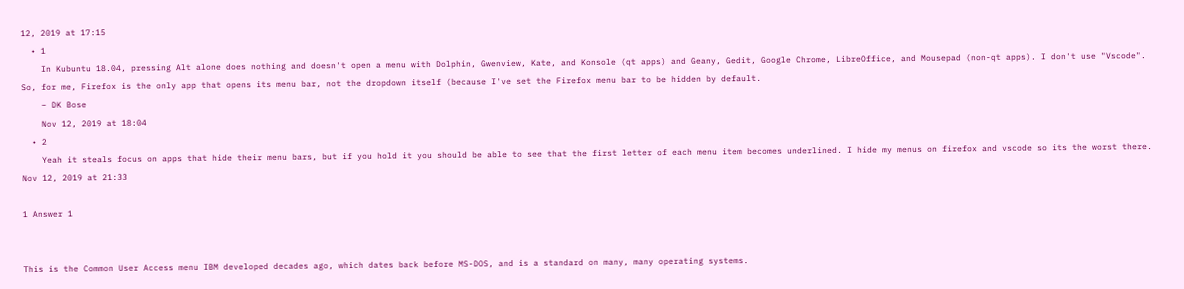12, 2019 at 17:15
  • 1
    In Kubuntu 18.04, pressing Alt alone does nothing and doesn't open a menu with Dolphin, Gwenview, Kate, and Konsole (qt apps) and Geany, Gedit, Google Chrome, LibreOffice, and Mousepad (non-qt apps). I don't use "Vscode". So, for me, Firefox is the only app that opens its menu bar, not the dropdown itself (because I've set the Firefox menu bar to be hidden by default.
    – DK Bose
    Nov 12, 2019 at 18:04
  • 2
    Yeah it steals focus on apps that hide their menu bars, but if you hold it you should be able to see that the first letter of each menu item becomes underlined. I hide my menus on firefox and vscode so its the worst there. Nov 12, 2019 at 21:33

1 Answer 1


This is the Common User Access menu IBM developed decades ago, which dates back before MS-DOS, and is a standard on many, many operating systems.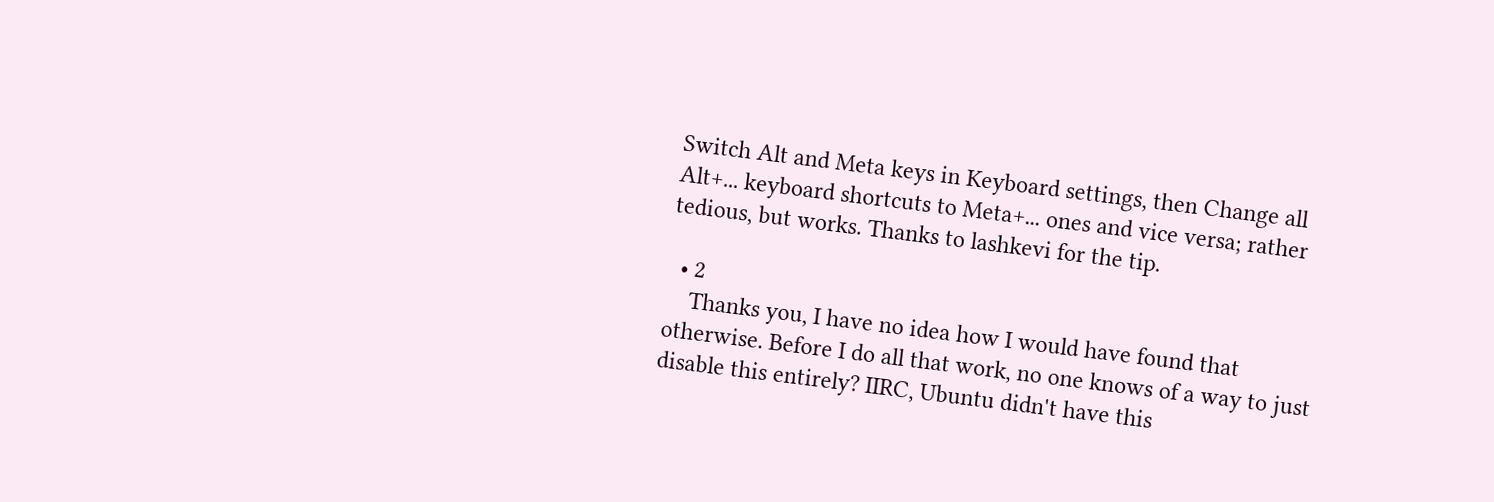Switch Alt and Meta keys in Keyboard settings, then Change all Alt+... keyboard shortcuts to Meta+... ones and vice versa; rather tedious, but works. Thanks to lashkevi for the tip.

  • 2
    Thanks you, I have no idea how I would have found that otherwise. Before I do all that work, no one knows of a way to just disable this entirely? IIRC, Ubuntu didn't have this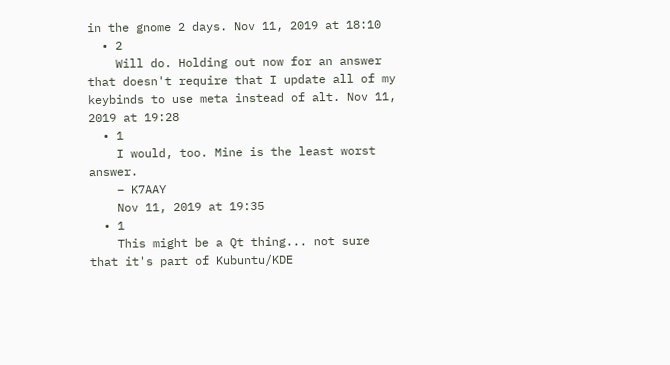in the gnome 2 days. Nov 11, 2019 at 18:10
  • 2
    Will do. Holding out now for an answer that doesn't require that I update all of my keybinds to use meta instead of alt. Nov 11, 2019 at 19:28
  • 1
    I would, too. Mine is the least worst answer.
    – K7AAY
    Nov 11, 2019 at 19:35
  • 1
    This might be a Qt thing... not sure that it's part of Kubuntu/KDE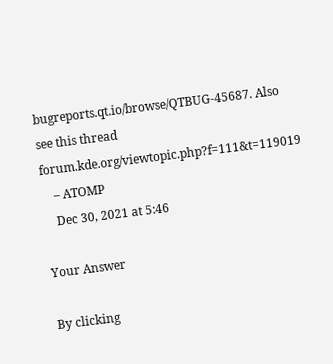bugreports.qt.io/browse/QTBUG-45687. Also see this thread forum.kde.org/viewtopic.php?f=111&t=119019
    – ATOMP
    Dec 30, 2021 at 5:46

Your Answer

By clicking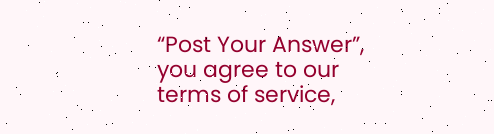“Post Your Answer”, you agree to our terms of service,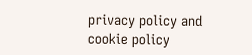privacy policy and cookie policy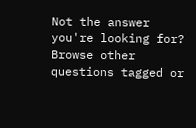Not the answer you're looking for? Browse other questions tagged or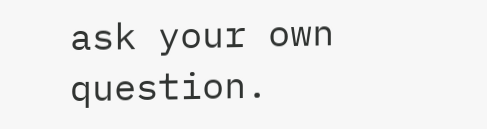ask your own question.